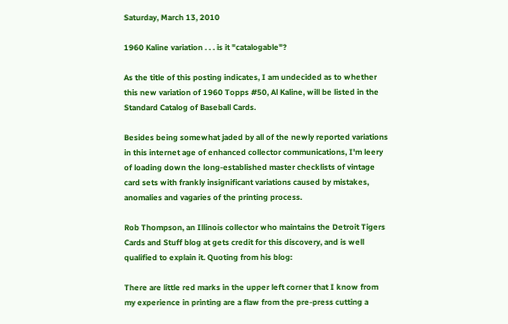Saturday, March 13, 2010

1960 Kaline variation . . . is it "catalogable"?

As the title of this posting indicates, I am undecided as to whether this new variation of 1960 Topps #50, Al Kaline, will be listed in the Standard Catalog of Baseball Cards.

Besides being somewhat jaded by all of the newly reported variations in this internet age of enhanced collector communications, I'm leery of loading down the long-established master checklists of vintage card sets with frankly insignificant variations caused by mistakes, anomalies and vagaries of the printing process.

Rob Thompson, an Illinois collector who maintains the Detroit Tigers Cards and Stuff blog at gets credit for this discovery, and is well qualified to explain it. Quoting from his blog:

There are little red marks in the upper left corner that I know from my experience in printing are a flaw from the pre-press cutting a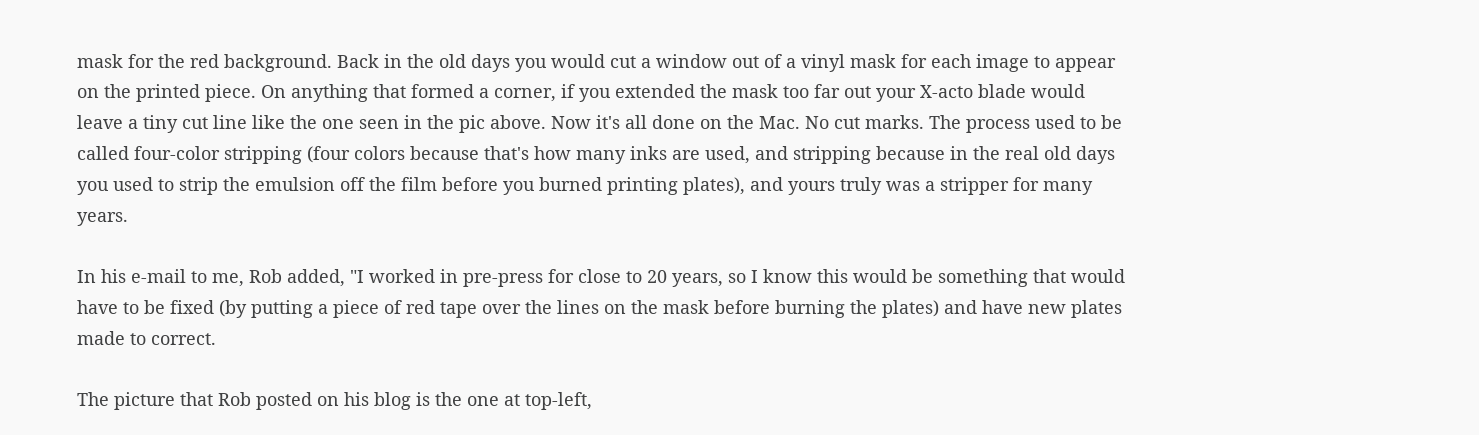mask for the red background. Back in the old days you would cut a window out of a vinyl mask for each image to appear on the printed piece. On anything that formed a corner, if you extended the mask too far out your X-acto blade would leave a tiny cut line like the one seen in the pic above. Now it's all done on the Mac. No cut marks. The process used to be called four-color stripping (four colors because that's how many inks are used, and stripping because in the real old days you used to strip the emulsion off the film before you burned printing plates), and yours truly was a stripper for many years.

In his e-mail to me, Rob added, "I worked in pre-press for close to 20 years, so I know this would be something that would have to be fixed (by putting a piece of red tape over the lines on the mask before burning the plates) and have new plates made to correct.

The picture that Rob posted on his blog is the one at top-left,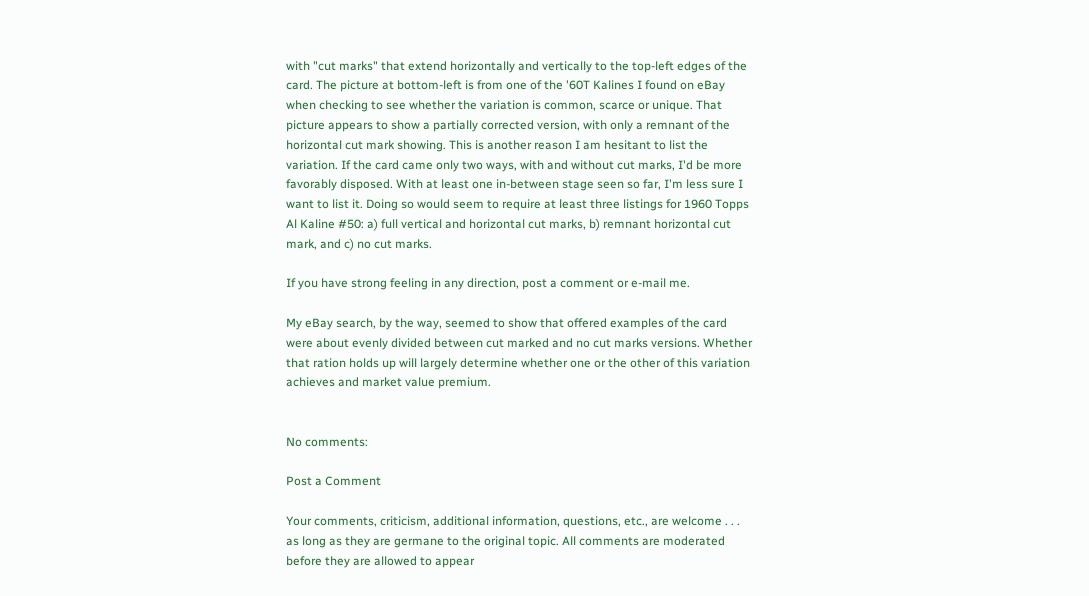with "cut marks" that extend horizontally and vertically to the top-left edges of the card. The picture at bottom-left is from one of the '60T Kalines I found on eBay when checking to see whether the variation is common, scarce or unique. That picture appears to show a partially corrected version, with only a remnant of the horizontal cut mark showing. This is another reason I am hesitant to list the variation. If the card came only two ways, with and without cut marks, I'd be more favorably disposed. With at least one in-between stage seen so far, I'm less sure I want to list it. Doing so would seem to require at least three listings for 1960 Topps Al Kaline #50: a) full vertical and horizontal cut marks, b) remnant horizontal cut mark, and c) no cut marks.

If you have strong feeling in any direction, post a comment or e-mail me.

My eBay search, by the way, seemed to show that offered examples of the card were about evenly divided between cut marked and no cut marks versions. Whether that ration holds up will largely determine whether one or the other of this variation achieves and market value premium.


No comments:

Post a Comment

Your comments, criticism, additional information, questions, etc., are welcome . . . as long as they are germane to the original topic. All comments are moderated before they are allowed to appear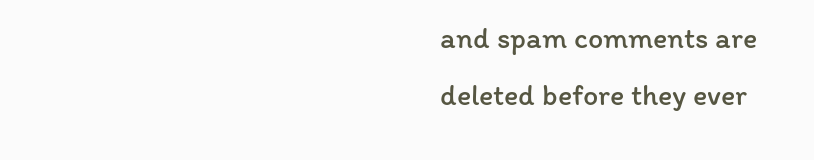and spam comments are deleted before they ever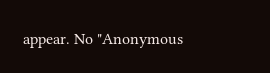appear. No "Anonymous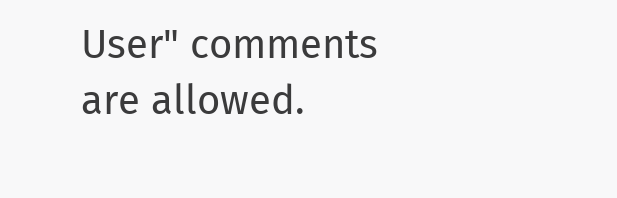User" comments are allowed.